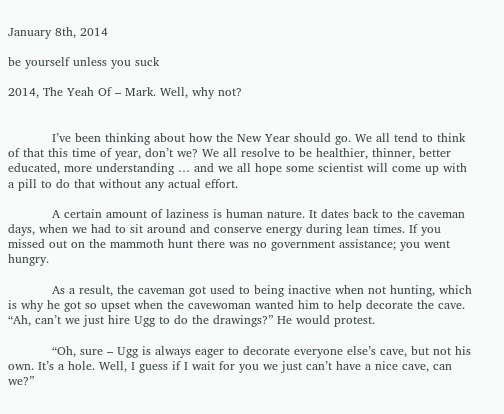January 8th, 2014

be yourself unless you suck

2014, The Yeah Of – Mark. Well, why not?


           I’ve been thinking about how the New Year should go. We all tend to think of that this time of year, don’t we? We all resolve to be healthier, thinner, better educated, more understanding … and we all hope some scientist will come up with a pill to do that without any actual effort.

           A certain amount of laziness is human nature. It dates back to the caveman days, when we had to sit around and conserve energy during lean times. If you missed out on the mammoth hunt there was no government assistance; you went hungry.

           As a result, the caveman got used to being inactive when not hunting, which is why he got so upset when the cavewoman wanted him to help decorate the cave. “Ah, can’t we just hire Ugg to do the drawings?” He would protest.

           “Oh, sure – Ugg is always eager to decorate everyone else’s cave, but not his own. It’s a hole. Well, I guess if I wait for you we just can’t have a nice cave, can we?”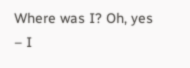Where was I? Oh, yes – I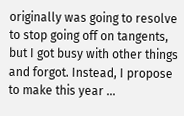originally was going to resolve to stop going off on tangents, but I got busy with other things and forgot. Instead, I propose to make this year …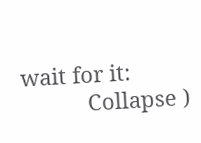wait for it:
           Collapse )